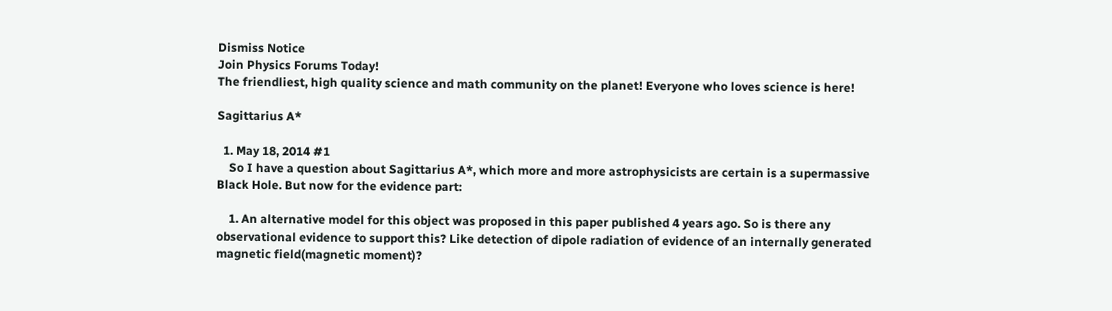Dismiss Notice
Join Physics Forums Today!
The friendliest, high quality science and math community on the planet! Everyone who loves science is here!

Sagittarius A*

  1. May 18, 2014 #1
    So I have a question about Sagittarius A*, which more and more astrophysicists are certain is a supermassive Black Hole. But now for the evidence part:

    1. An alternative model for this object was proposed in this paper published 4 years ago. So is there any observational evidence to support this? Like detection of dipole radiation of evidence of an internally generated magnetic field(magnetic moment)?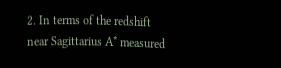2. In terms of the redshift near Sagittarius A* measured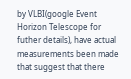by VLBI(google Event Horizon Telescope for futher details), have actual measurements been made that suggest that there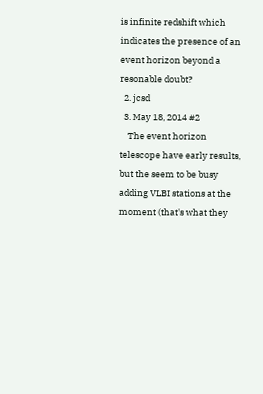is infinite redshift which indicates the presence of an event horizon beyond a resonable doubt?
  2. jcsd
  3. May 18, 2014 #2
    The event horizon telescope have early results, but the seem to be busy adding VLBI stations at the moment (that's what they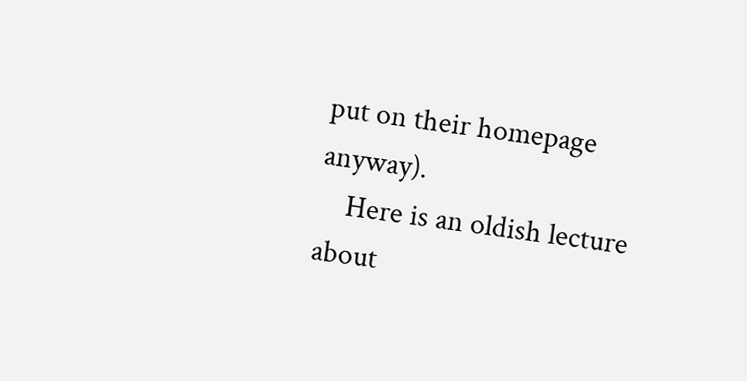put on their homepage anyway).
    Here is an oldish lecture about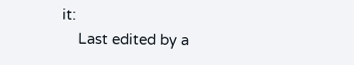it:
    Last edited by a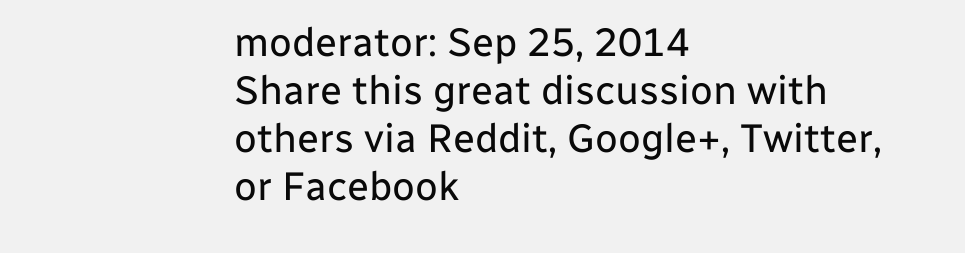moderator: Sep 25, 2014
Share this great discussion with others via Reddit, Google+, Twitter, or Facebook